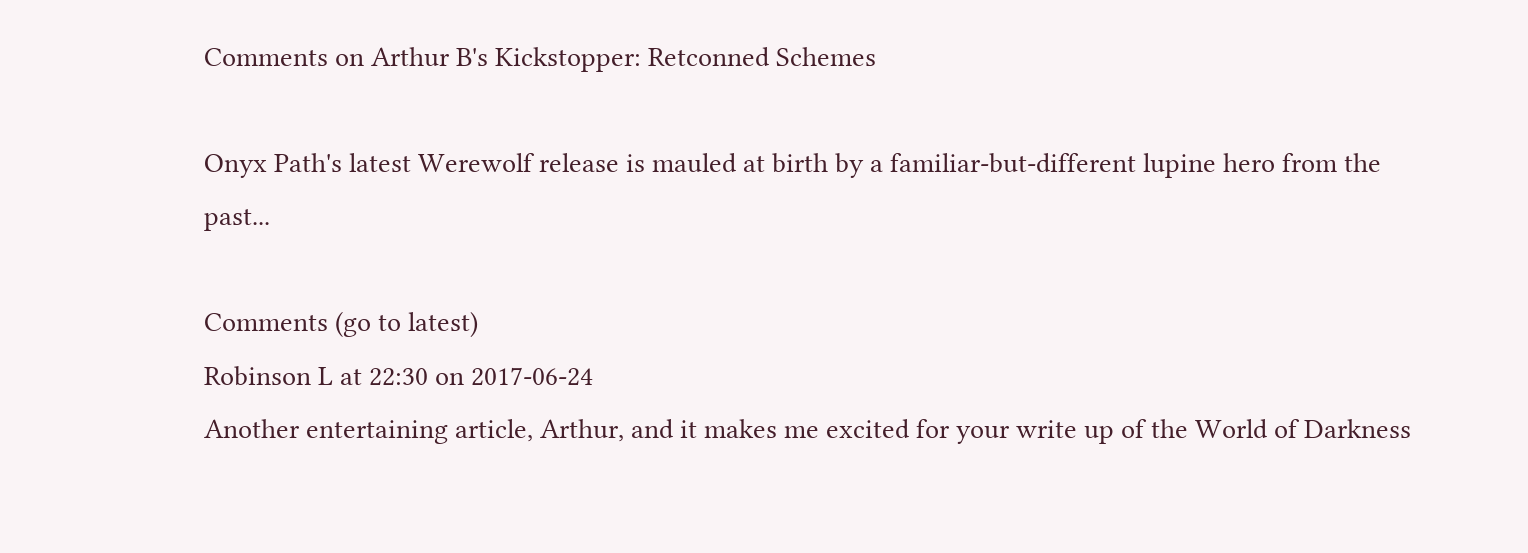Comments on Arthur B's Kickstopper: Retconned Schemes

Onyx Path's latest Werewolf release is mauled at birth by a familiar-but-different lupine hero from the past...

Comments (go to latest)
Robinson L at 22:30 on 2017-06-24
Another entertaining article, Arthur, and it makes me excited for your write up of the World of Darkness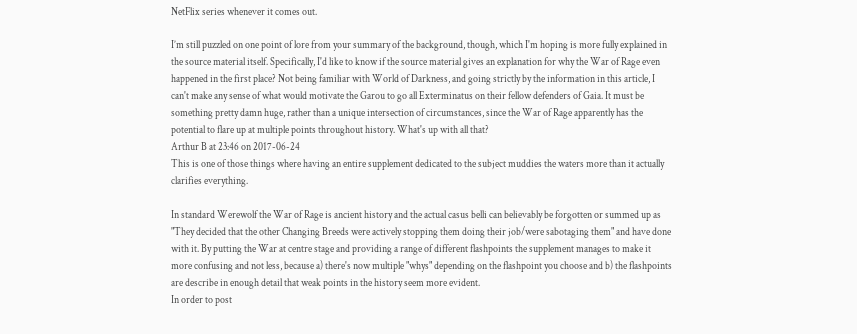NetFlix series whenever it comes out.

I’m still puzzled on one point of lore from your summary of the background, though, which I'm hoping is more fully explained in the source material itself. Specifically, I'd like to know if the source material gives an explanation for why the War of Rage even happened in the first place? Not being familiar with World of Darkness, and going strictly by the information in this article, I can't make any sense of what would motivate the Garou to go all Exterminatus on their fellow defenders of Gaia. It must be something pretty damn huge, rather than a unique intersection of circumstances, since the War of Rage apparently has the potential to flare up at multiple points throughout history. What's up with all that?
Arthur B at 23:46 on 2017-06-24
This is one of those things where having an entire supplement dedicated to the subject muddies the waters more than it actually clarifies everything.

In standard Werewolf the War of Rage is ancient history and the actual casus belli can believably be forgotten or summed up as "They decided that the other Changing Breeds were actively stopping them doing their job/were sabotaging them" and have done with it. By putting the War at centre stage and providing a range of different flashpoints the supplement manages to make it more confusing and not less, because a) there's now multiple "whys" depending on the flashpoint you choose and b) the flashpoints are describe in enough detail that weak points in the history seem more evident.
In order to post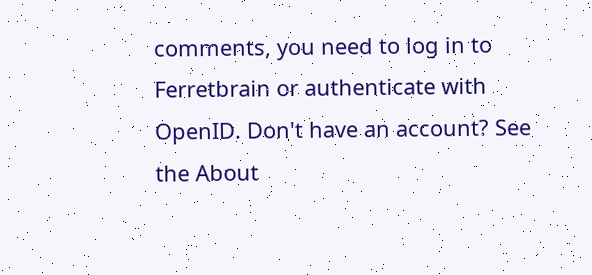comments, you need to log in to Ferretbrain or authenticate with OpenID. Don't have an account? See the About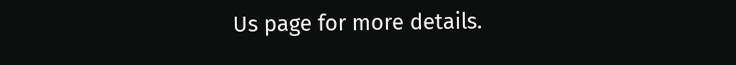Us page for more details.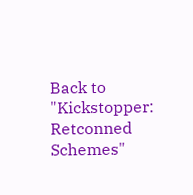Back to "Kickstopper: Retconned Schemes"